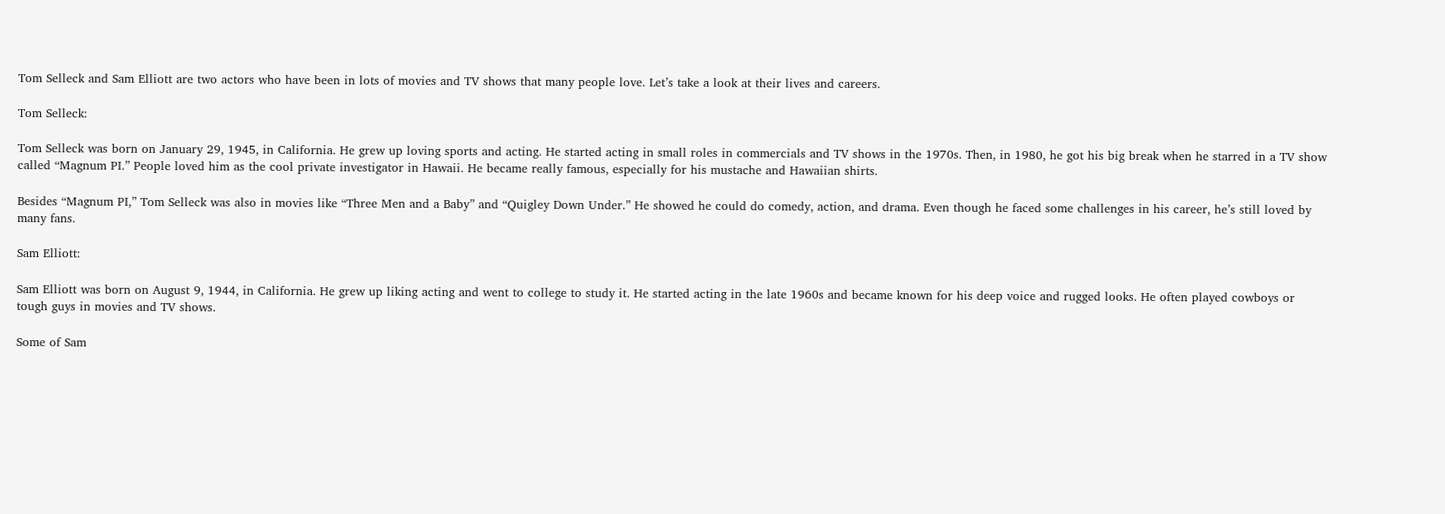Tom Selleck and Sam Elliott are two actors who have been in lots of movies and TV shows that many people love. Let’s take a look at their lives and careers.

Tom Selleck:

Tom Selleck was born on January 29, 1945, in California. He grew up loving sports and acting. He started acting in small roles in commercials and TV shows in the 1970s. Then, in 1980, he got his big break when he starred in a TV show called “Magnum PI.” People loved him as the cool private investigator in Hawaii. He became really famous, especially for his mustache and Hawaiian shirts.

Besides “Magnum PI,” Tom Selleck was also in movies like “Three Men and a Baby” and “Quigley Down Under.” He showed he could do comedy, action, and drama. Even though he faced some challenges in his career, he’s still loved by many fans.

Sam Elliott:

Sam Elliott was born on August 9, 1944, in California. He grew up liking acting and went to college to study it. He started acting in the late 1960s and became known for his deep voice and rugged looks. He often played cowboys or tough guys in movies and TV shows.

Some of Sam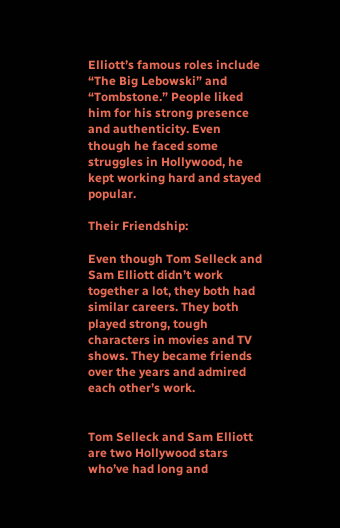Elliott’s famous roles include “The Big Lebowski” and “Tombstone.” People liked him for his strong presence and authenticity. Even though he faced some struggles in Hollywood, he kept working hard and stayed popular.

Their Friendship:

Even though Tom Selleck and Sam Elliott didn’t work together a lot, they both had similar careers. They both played strong, tough characters in movies and TV shows. They became friends over the years and admired each other’s work.


Tom Selleck and Sam Elliott are two Hollywood stars who’ve had long and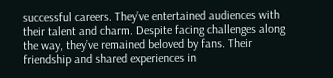successful careers. They’ve entertained audiences with their talent and charm. Despite facing challenges along the way, they’ve remained beloved by fans. Their friendship and shared experiences in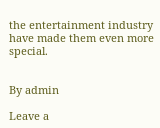the entertainment industry have made them even more special.


By admin

Leave a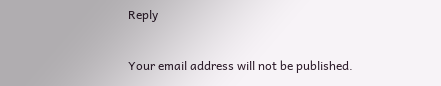Reply

Your email address will not be published.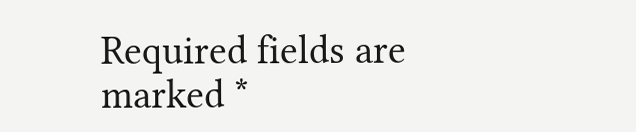Required fields are marked *